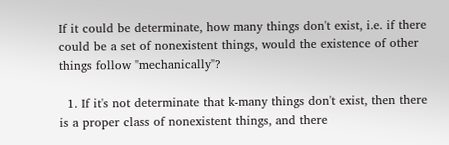If it could be determinate, how many things don't exist, i.e. if there could be a set of nonexistent things, would the existence of other things follow "mechanically"?

  1. If it's not determinate that k-many things don't exist, then there is a proper class of nonexistent things, and there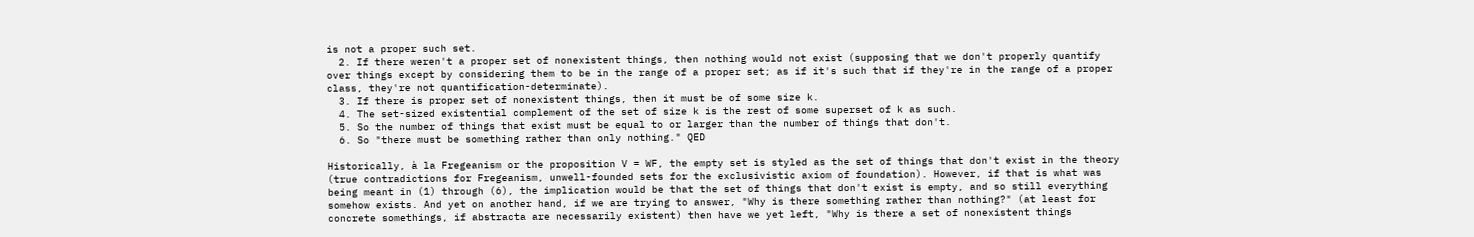is not a proper such set.
  2. If there weren't a proper set of nonexistent things, then nothing would not exist (supposing that we don't properly quantify over things except by considering them to be in the range of a proper set; as if it's such that if they're in the range of a proper class, they're not quantification-determinate).
  3. If there is proper set of nonexistent things, then it must be of some size k.
  4. The set-sized existential complement of the set of size k is the rest of some superset of k as such.
  5. So the number of things that exist must be equal to or larger than the number of things that don't.
  6. So "there must be something rather than only nothing." QED

Historically, à la Fregeanism or the proposition V = WF, the empty set is styled as the set of things that don't exist in the theory (true contradictions for Fregeanism, unwell-founded sets for the exclusivistic axiom of foundation). However, if that is what was being meant in (1) through (6), the implication would be that the set of things that don't exist is empty, and so still everything somehow exists. And yet on another hand, if we are trying to answer, "Why is there something rather than nothing?" (at least for concrete somethings, if abstracta are necessarily existent) then have we yet left, "Why is there a set of nonexistent things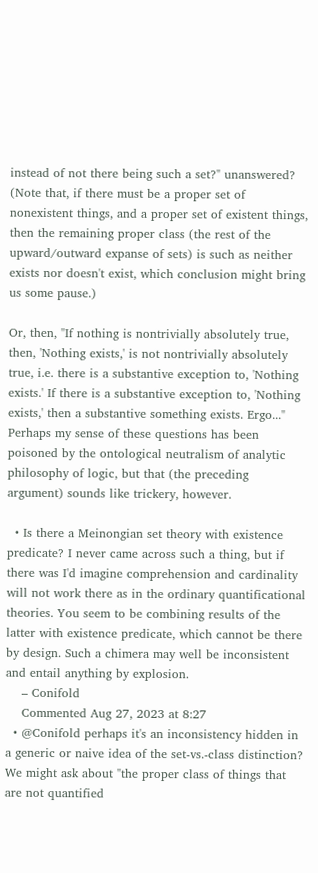instead of not there being such a set?" unanswered? (Note that, if there must be a proper set of nonexistent things, and a proper set of existent things, then the remaining proper class (the rest of the upward/outward expanse of sets) is such as neither exists nor doesn't exist, which conclusion might bring us some pause.)

Or, then, "If nothing is nontrivially absolutely true, then, 'Nothing exists,' is not nontrivially absolutely true, i.e. there is a substantive exception to, 'Nothing exists.' If there is a substantive exception to, 'Nothing exists,' then a substantive something exists. Ergo..." Perhaps my sense of these questions has been poisoned by the ontological neutralism of analytic philosophy of logic, but that (the preceding argument) sounds like trickery, however.

  • Is there a Meinongian set theory with existence predicate? I never came across such a thing, but if there was I'd imagine comprehension and cardinality will not work there as in the ordinary quantificational theories. You seem to be combining results of the latter with existence predicate, which cannot be there by design. Such a chimera may well be inconsistent and entail anything by explosion.
    – Conifold
    Commented Aug 27, 2023 at 8:27
  • @Conifold perhaps it's an inconsistency hidden in a generic or naive idea of the set-vs.-class distinction? We might ask about "the proper class of things that are not quantified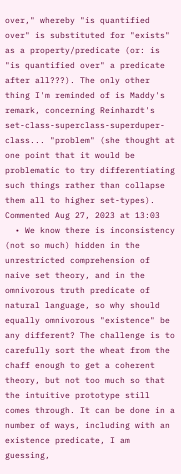over," whereby "is quantified over" is substituted for "exists" as a property/predicate (or: is "is quantified over" a predicate after all???). The only other thing I'm reminded of is Maddy's remark, concerning Reinhardt's set-class-superclass-superduper-class... "problem" (she thought at one point that it would be problematic to try differentiating such things rather than collapse them all to higher set-types). Commented Aug 27, 2023 at 13:03
  • We know there is inconsistency (not so much) hidden in the unrestricted comprehension of naive set theory, and in the omnivorous truth predicate of natural language, so why should equally omnivorous "existence" be any different? The challenge is to carefully sort the wheat from the chaff enough to get a coherent theory, but not too much so that the intuitive prototype still comes through. It can be done in a number of ways, including with an existence predicate, I am guessing,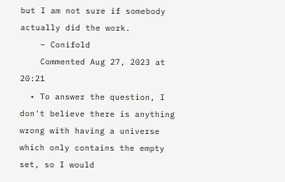but I am not sure if somebody actually did the work.
    – Conifold
    Commented Aug 27, 2023 at 20:21
  • To answer the question, I don't believe there is anything wrong with having a universe which only contains the empty set, so I would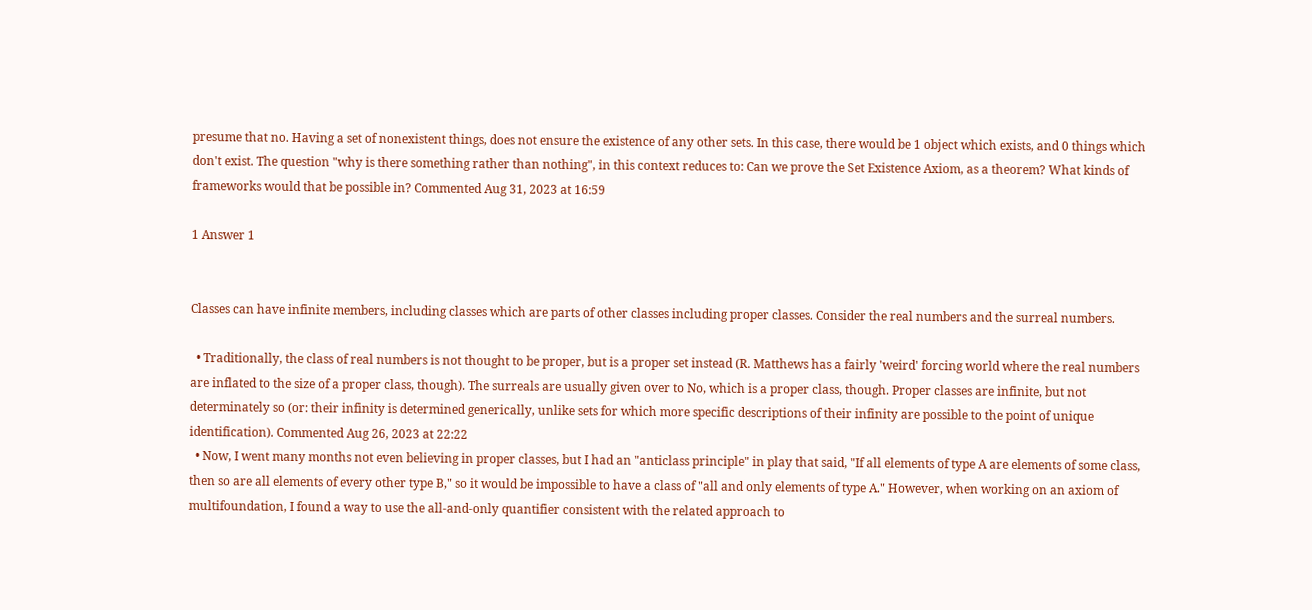presume that no. Having a set of nonexistent things, does not ensure the existence of any other sets. In this case, there would be 1 object which exists, and 0 things which don't exist. The question "why is there something rather than nothing", in this context reduces to: Can we prove the Set Existence Axiom, as a theorem? What kinds of frameworks would that be possible in? Commented Aug 31, 2023 at 16:59

1 Answer 1


Classes can have infinite members, including classes which are parts of other classes including proper classes. Consider the real numbers and the surreal numbers.

  • Traditionally, the class of real numbers is not thought to be proper, but is a proper set instead (R. Matthews has a fairly 'weird' forcing world where the real numbers are inflated to the size of a proper class, though). The surreals are usually given over to No, which is a proper class, though. Proper classes are infinite, but not determinately so (or: their infinity is determined generically, unlike sets for which more specific descriptions of their infinity are possible to the point of unique identification). Commented Aug 26, 2023 at 22:22
  • Now, I went many months not even believing in proper classes, but I had an "anticlass principle" in play that said, "If all elements of type A are elements of some class, then so are all elements of every other type B," so it would be impossible to have a class of "all and only elements of type A." However, when working on an axiom of multifoundation, I found a way to use the all-and-only quantifier consistent with the related approach to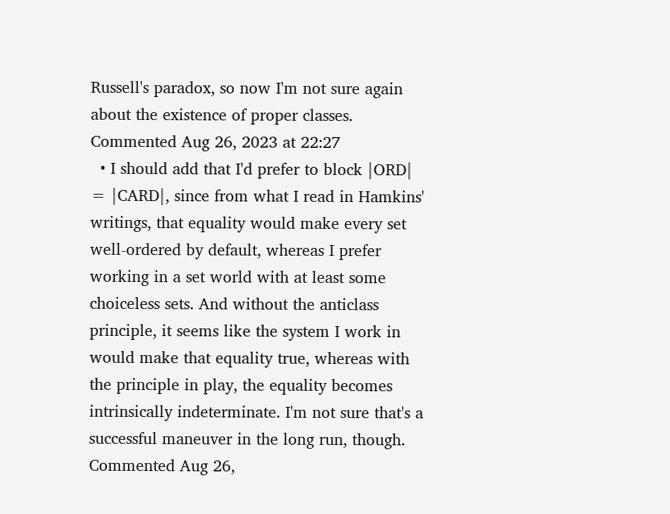Russell's paradox, so now I'm not sure again about the existence of proper classes. Commented Aug 26, 2023 at 22:27
  • I should add that I'd prefer to block |ORD| = |CARD|, since from what I read in Hamkins' writings, that equality would make every set well-ordered by default, whereas I prefer working in a set world with at least some choiceless sets. And without the anticlass principle, it seems like the system I work in would make that equality true, whereas with the principle in play, the equality becomes intrinsically indeterminate. I'm not sure that's a successful maneuver in the long run, though. Commented Aug 26,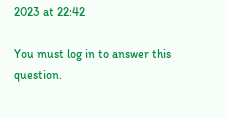2023 at 22:42

You must log in to answer this question.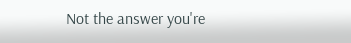Not the answer you're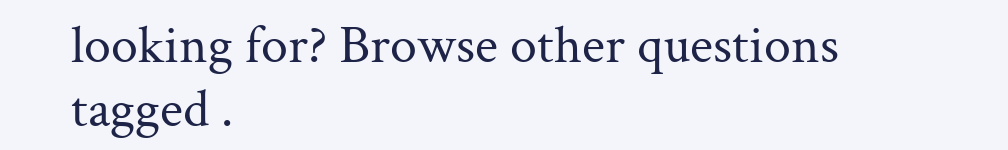looking for? Browse other questions tagged .